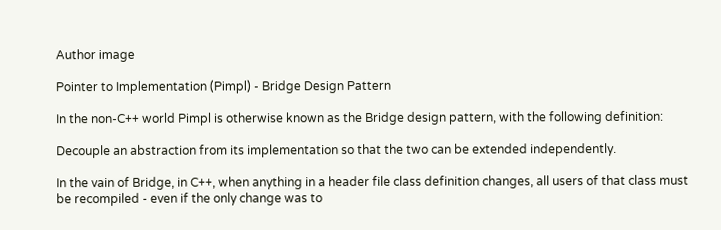Author image

Pointer to Implementation (Pimpl) - Bridge Design Pattern

In the non-C++ world Pimpl is otherwise known as the Bridge design pattern, with the following definition:

Decouple an abstraction from its implementation so that the two can be extended independently.

In the vain of Bridge, in C++, when anything in a header file class definition changes, all users of that class must be recompiled - even if the only change was to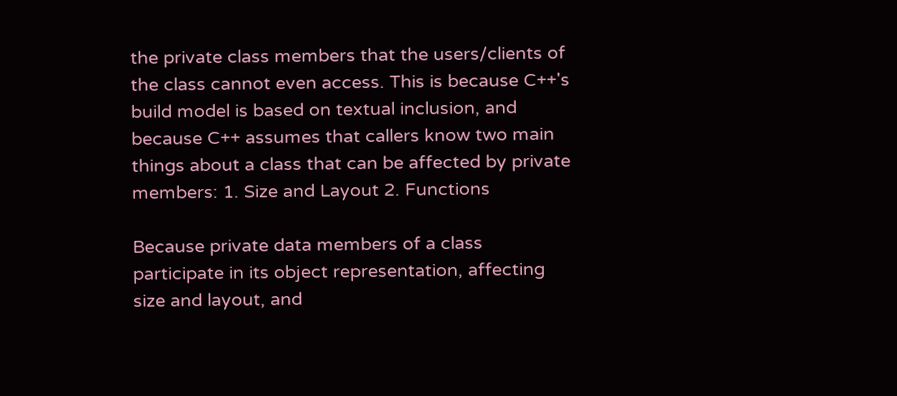the private class members that the users/clients of the class cannot even access. This is because C++'s build model is based on textual inclusion, and because C++ assumes that callers know two main things about a class that can be affected by private members: 1. Size and Layout 2. Functions

Because private data members of a class participate in its object representation, affecting size and layout, and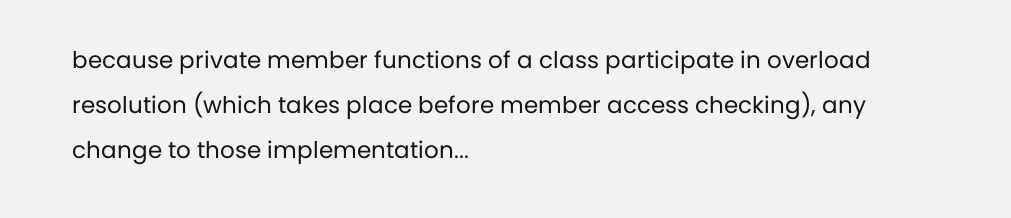because private member functions of a class participate in overload resolution (which takes place before member access checking), any change to those implementation...